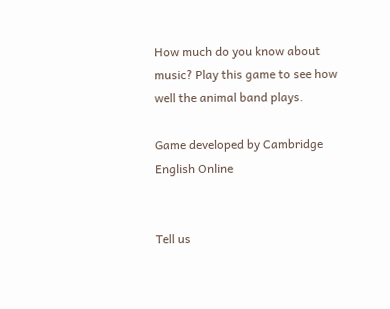How much do you know about music? Play this game to see how well the animal band plays.

Game developed by Cambridge English Online


Tell us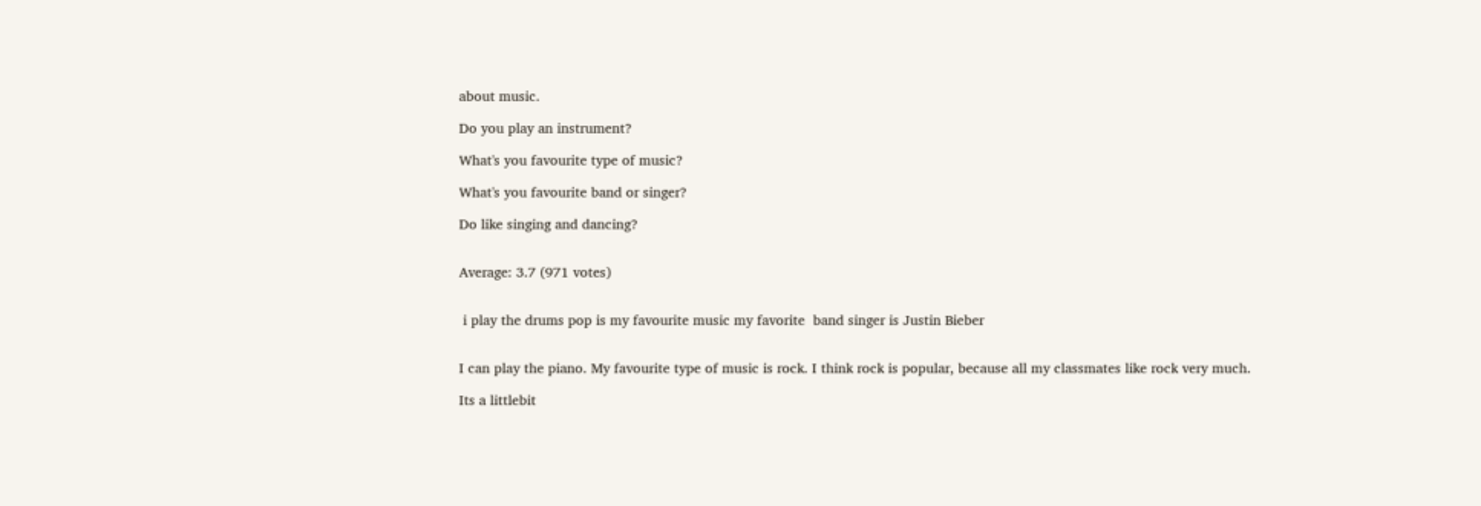about music.

Do you play an instrument?

What's you favourite type of music?

What's you favourite band or singer?

Do like singing and dancing?


Average: 3.7 (971 votes)


 i play the drums pop is my favourite music my favorite  band singer is Justin Bieber


I can play the piano. My favourite type of music is rock. I think rock is popular, because all my classmates like rock very much.

Its a littlebit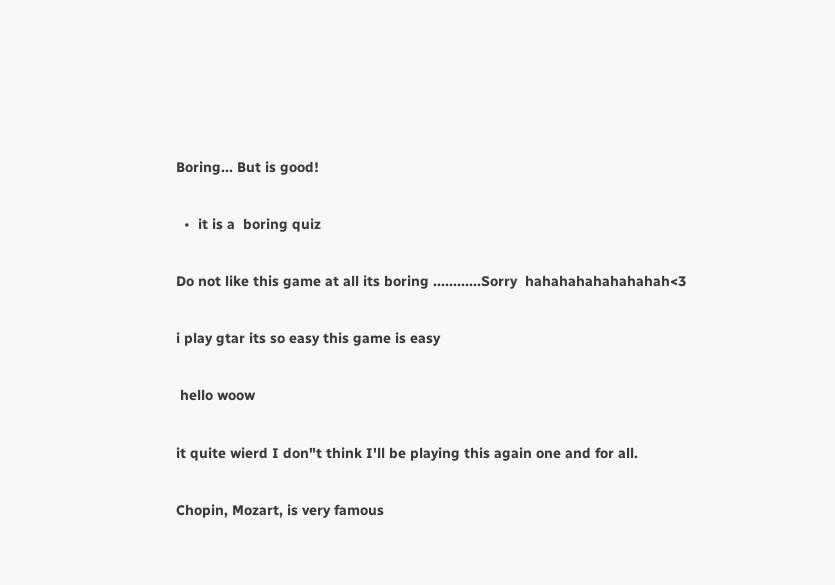Boring... But is good!

  •  it is a  boring quiz

Do not like this game at all its boring ............Sorry  hahahahahahahahah<3

i play gtar its so easy this game is easy

 hello woow

it quite wierd I don"t think I'll be playing this again one and for all.

Chopin, Mozart, is very famous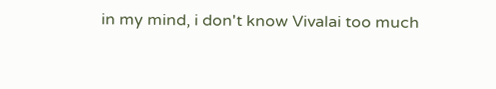in my mind, i don't know Vivalai too much